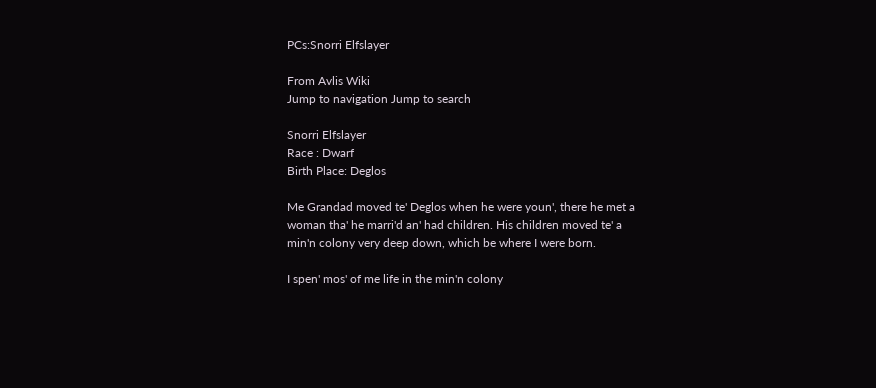PCs:Snorri Elfslayer

From Avlis Wiki
Jump to navigation Jump to search

Snorri Elfslayer
Race : Dwarf
Birth Place: Deglos

Me Grandad moved te' Deglos when he were youn', there he met a woman tha' he marri'd an' had children. His children moved te' a min'n colony very deep down, which be where I were born.

I spen' mos' of me life in the min'n colony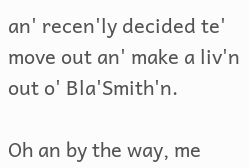an' recen'ly decided te' move out an' make a liv'n out o' Bla'Smith'n.

Oh an by the way, me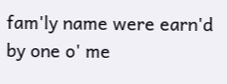fam'ly name were earn'd by one o' me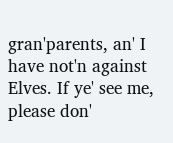gran'parents, an' I have not'n against Elves. If ye' see me, please don'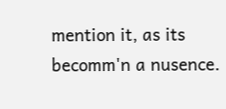mention it, as its becomm'n a nusence.